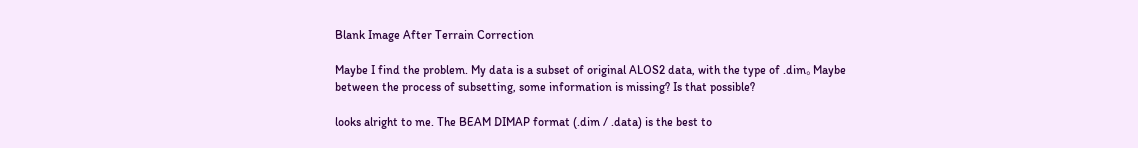Blank Image After Terrain Correction

Maybe I find the problem. My data is a subset of original ALOS2 data, with the type of .dim。Maybe between the process of subsetting, some information is missing? Is that possible?

looks alright to me. The BEAM DIMAP format (.dim / .data) is the best to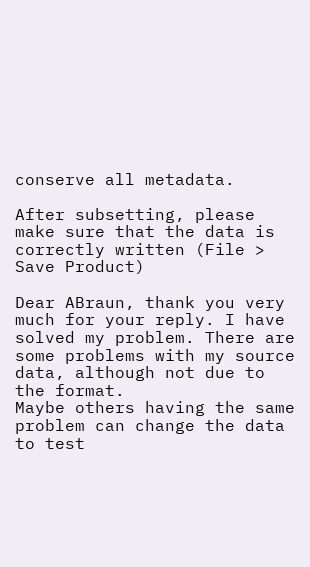conserve all metadata.

After subsetting, please make sure that the data is correctly written (File > Save Product)

Dear ABraun, thank you very much for your reply. I have solved my problem. There are some problems with my source data, although not due to the format.
Maybe others having the same problem can change the data to test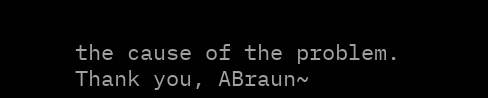the cause of the problem.
Thank you, ABraun~